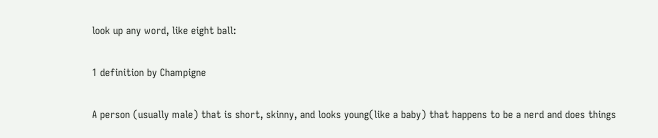look up any word, like eight ball:

1 definition by Champigne

A person (usually male) that is short, skinny, and looks young(like a baby) that happens to be a nerd and does things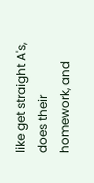like get straight A's, does their homework, and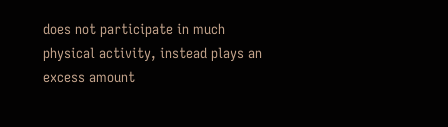does not participate in much physical activity, instead plays an excess amount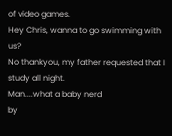of video games.
Hey Chris, wanna to go swimming with us?
No thankyou, my father requested that I study all night.
Man....what a baby nerd
by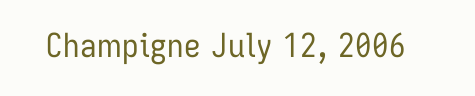Champigne July 12, 2006